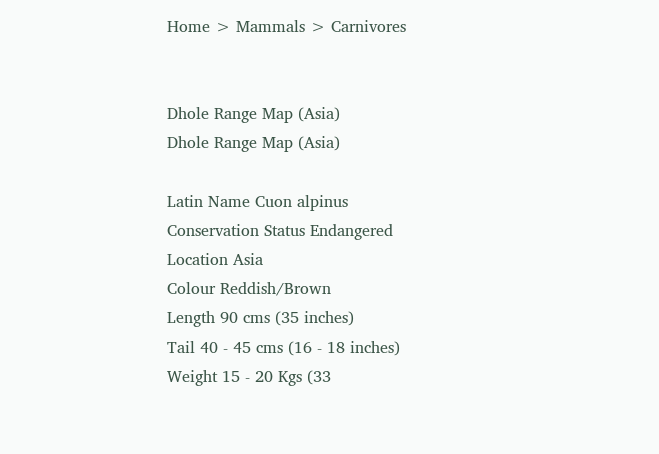Home > Mammals > Carnivores


Dhole Range Map (Asia)
Dhole Range Map (Asia)

Latin Name Cuon alpinus
Conservation Status Endangered
Location Asia
Colour Reddish/Brown
Length 90 cms (35 inches)
Tail 40 - 45 cms (16 - 18 inches)
Weight 15 - 20 Kgs (33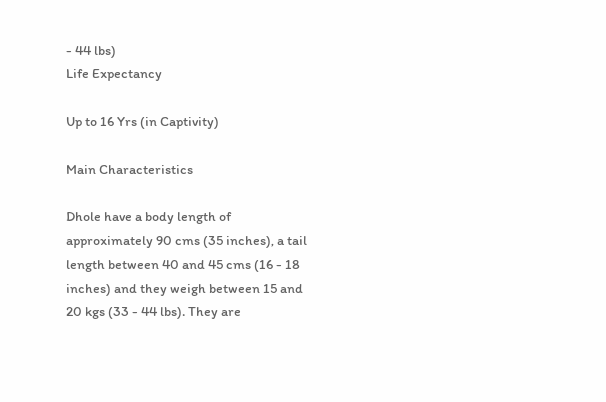- 44 lbs)
Life Expectancy

Up to 16 Yrs (in Captivity)

Main Characteristics

Dhole have a body length of approximately 90 cms (35 inches), a tail length between 40 and 45 cms (16 - 18 inches) and they weigh between 15 and 20 kgs (33 - 44 lbs). They are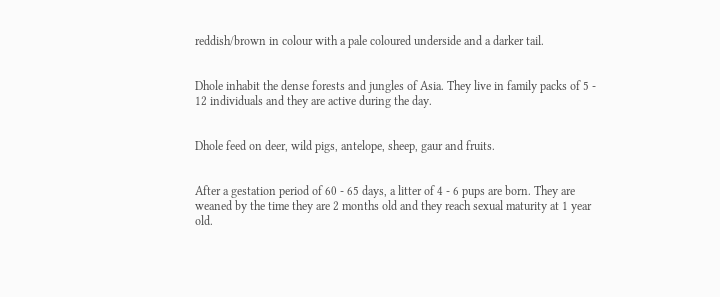reddish/brown in colour with a pale coloured underside and a darker tail.


Dhole inhabit the dense forests and jungles of Asia. They live in family packs of 5 - 12 individuals and they are active during the day.


Dhole feed on deer, wild pigs, antelope, sheep, gaur and fruits.


After a gestation period of 60 - 65 days, a litter of 4 - 6 pups are born. They are weaned by the time they are 2 months old and they reach sexual maturity at 1 year old.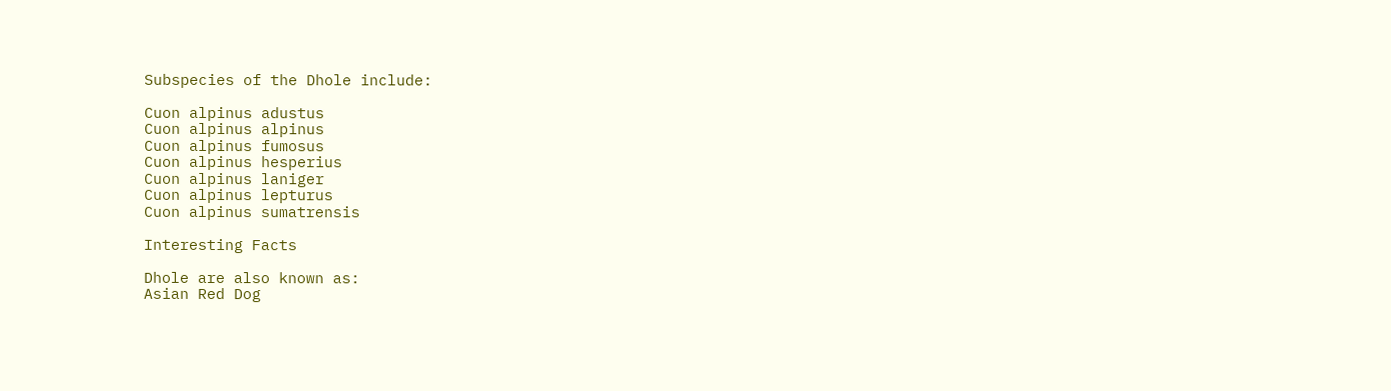Subspecies of the Dhole include:

Cuon alpinus adustus
Cuon alpinus alpinus
Cuon alpinus fumosus
Cuon alpinus hesperius
Cuon alpinus laniger
Cuon alpinus lepturus
Cuon alpinus sumatrensis

Interesting Facts

Dhole are also known as:
Asian Red Dog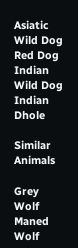Asiatic Wild Dog
Red Dog
Indian Wild Dog
Indian Dhole

Similar Animals

Grey Wolf
Maned Wolf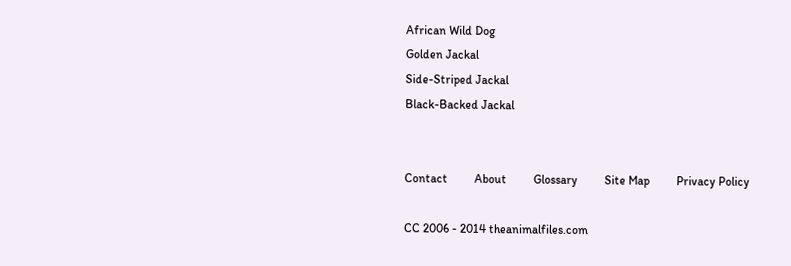African Wild Dog
Golden Jackal
Side-Striped Jackal
Black-Backed Jackal


Contact         About         Glossary         Site Map         Privacy Policy

CC 2006 - 2014 theanimalfiles.com